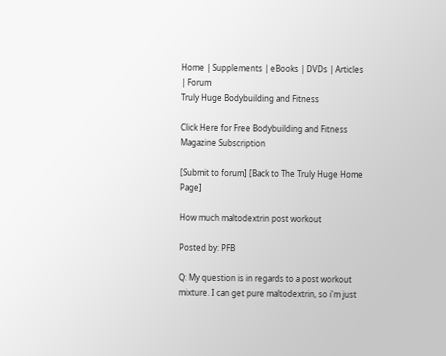Home | Supplements | eBooks | DVDs | Articles | Forum
Truly Huge Bodybuilding and Fitness

Click Here for Free Bodybuilding and Fitness Magazine Subscription

[Submit to forum] [Back to The Truly Huge Home Page]

How much maltodextrin post workout

Posted by: PFB

Q: My question is in regards to a post workout mixture. I can get pure maltodextrin, so i'm just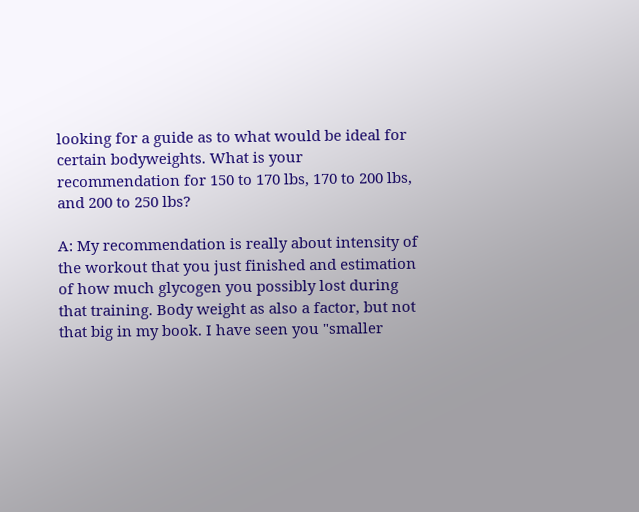looking for a guide as to what would be ideal for certain bodyweights. What is your recommendation for 150 to 170 lbs, 170 to 200 lbs, and 200 to 250 lbs?

A: My recommendation is really about intensity of the workout that you just finished and estimation of how much glycogen you possibly lost during that training. Body weight as also a factor, but not that big in my book. I have seen you "smaller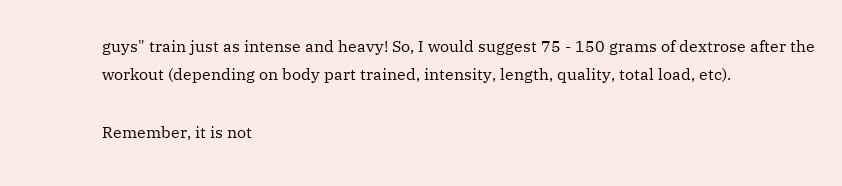guys" train just as intense and heavy! So, I would suggest 75 - 150 grams of dextrose after the workout (depending on body part trained, intensity, length, quality, total load, etc).

Remember, it is not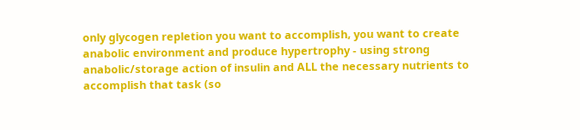only glycogen repletion you want to accomplish, you want to create anabolic environment and produce hypertrophy - using strong anabolic/storage action of insulin and ALL the necessary nutrients to accomplish that task (so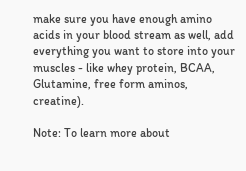make sure you have enough amino acids in your blood stream as well, add everything you want to store into your muscles - like whey protein, BCAA, Glutamine, free form aminos, creatine).

Note: To learn more about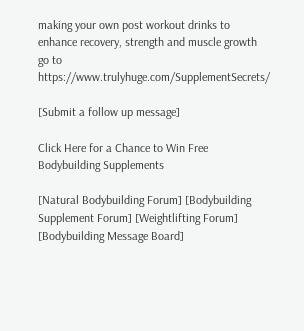making your own post workout drinks to enhance recovery, strength and muscle growth go to https://www.trulyhuge.com/SupplementSecrets/

[Submit a follow up message]

Click Here for a Chance to Win Free Bodybuilding Supplements

[Natural Bodybuilding Forum] [Bodybuilding Supplement Forum] [Weightlifting Forum] [Bodybuilding Message Board]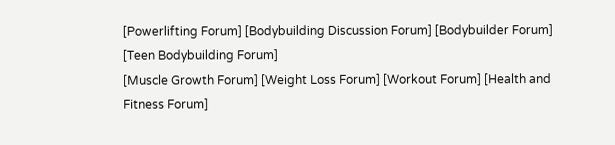[Powerlifting Forum] [Bodybuilding Discussion Forum] [Bodybuilder Forum] [Teen Bodybuilding Forum]
[Muscle Growth Forum] [Weight Loss Forum] [Workout Forum] [Health and Fitness Forum]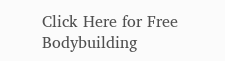Click Here for Free Bodybuilding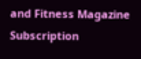and Fitness Magazine Subscription